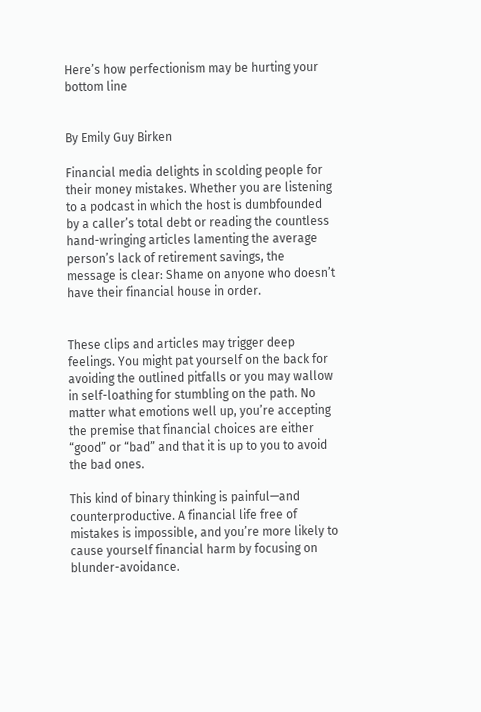Here’s how perfectionism may be hurting your bottom line


By Emily Guy Birken

Financial media delights in scolding people for their money mistakes. Whether you are listening to a podcast in which the host is dumbfounded by a caller’s total debt or reading the countless hand-wringing articles lamenting the average person’s lack of retirement savings, the message is clear: Shame on anyone who doesn’t have their financial house in order.


These clips and articles may trigger deep feelings. You might pat yourself on the back for avoiding the outlined pitfalls or you may wallow in self-loathing for stumbling on the path. No matter what emotions well up, you’re accepting the premise that financial choices are either “good” or “bad” and that it is up to you to avoid the bad ones.

This kind of binary thinking is painful—and counterproductive. A financial life free of mistakes is impossible, and you’re more likely to cause yourself financial harm by focusing on blunder-avoidance.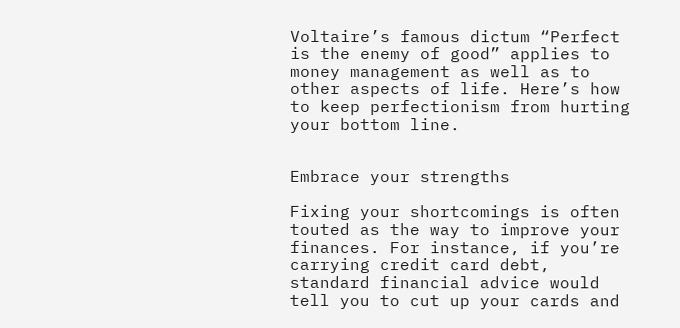Voltaire’s famous dictum “Perfect is the enemy of good” applies to money management as well as to other aspects of life. Here’s how to keep perfectionism from hurting your bottom line.


Embrace your strengths

Fixing your shortcomings is often touted as the way to improve your finances. For instance, if you’re carrying credit card debt, standard financial advice would tell you to cut up your cards and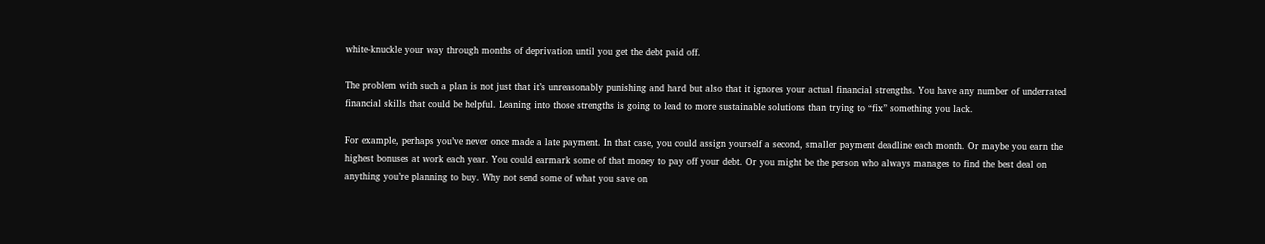white-knuckle your way through months of deprivation until you get the debt paid off.

The problem with such a plan is not just that it’s unreasonably punishing and hard but also that it ignores your actual financial strengths. You have any number of underrated financial skills that could be helpful. Leaning into those strengths is going to lead to more sustainable solutions than trying to “fix” something you lack.

For example, perhaps you’ve never once made a late payment. In that case, you could assign yourself a second, smaller payment deadline each month. Or maybe you earn the highest bonuses at work each year. You could earmark some of that money to pay off your debt. Or you might be the person who always manages to find the best deal on anything you’re planning to buy. Why not send some of what you save on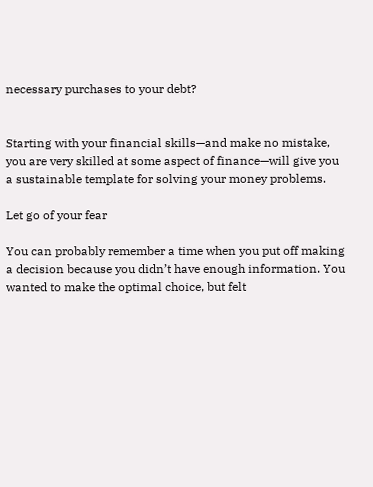necessary purchases to your debt?


Starting with your financial skills—and make no mistake, you are very skilled at some aspect of finance—will give you a sustainable template for solving your money problems.

Let go of your fear

You can probably remember a time when you put off making a decision because you didn’t have enough information. You wanted to make the optimal choice, but felt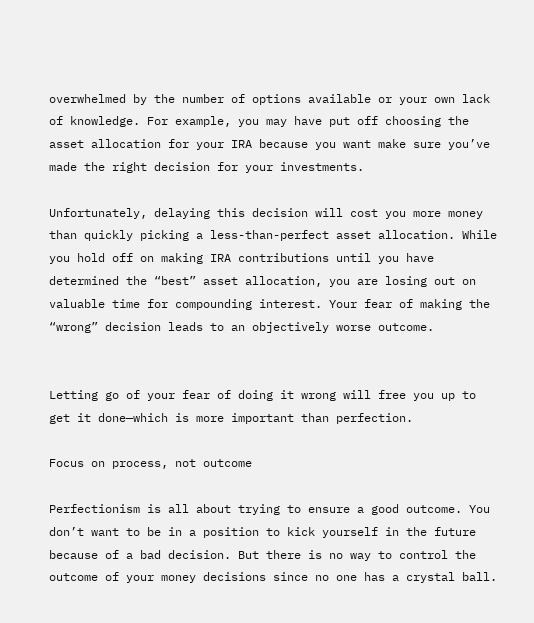overwhelmed by the number of options available or your own lack of knowledge. For example, you may have put off choosing the asset allocation for your IRA because you want make sure you’ve made the right decision for your investments.

Unfortunately, delaying this decision will cost you more money than quickly picking a less-than-perfect asset allocation. While you hold off on making IRA contributions until you have determined the “best” asset allocation, you are losing out on valuable time for compounding interest. Your fear of making the “wrong” decision leads to an objectively worse outcome.


Letting go of your fear of doing it wrong will free you up to get it done—which is more important than perfection.

Focus on process, not outcome

Perfectionism is all about trying to ensure a good outcome. You don’t want to be in a position to kick yourself in the future because of a bad decision. But there is no way to control the outcome of your money decisions since no one has a crystal ball.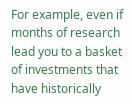For example, even if months of research lead you to a basket of investments that have historically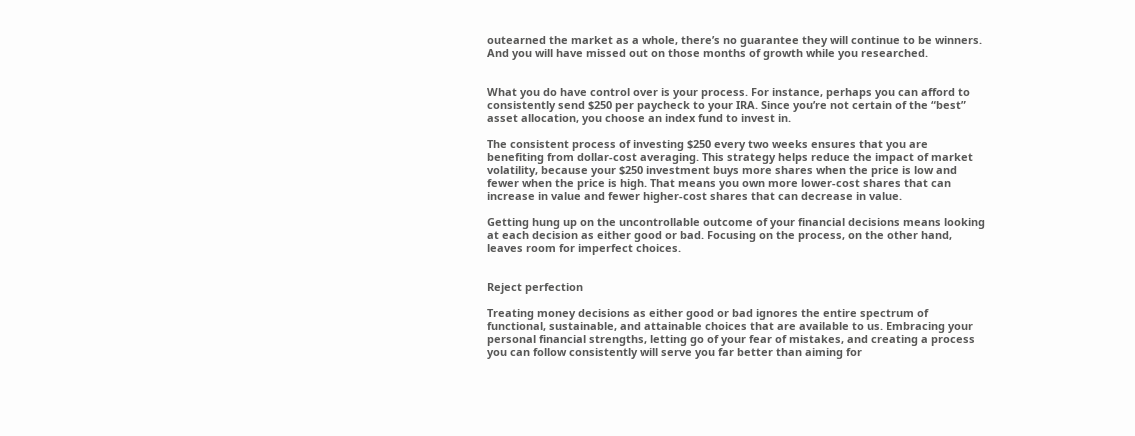outearned the market as a whole, there’s no guarantee they will continue to be winners. And you will have missed out on those months of growth while you researched.


What you do have control over is your process. For instance, perhaps you can afford to consistently send $250 per paycheck to your IRA. Since you’re not certain of the “best” asset allocation, you choose an index fund to invest in.

The consistent process of investing $250 every two weeks ensures that you are benefiting from dollar-cost averaging. This strategy helps reduce the impact of market volatility, because your $250 investment buys more shares when the price is low and fewer when the price is high. That means you own more lower-cost shares that can increase in value and fewer higher-cost shares that can decrease in value.

Getting hung up on the uncontrollable outcome of your financial decisions means looking at each decision as either good or bad. Focusing on the process, on the other hand, leaves room for imperfect choices.


Reject perfection

Treating money decisions as either good or bad ignores the entire spectrum of functional, sustainable, and attainable choices that are available to us. Embracing your personal financial strengths, letting go of your fear of mistakes, and creating a process you can follow consistently will serve you far better than aiming for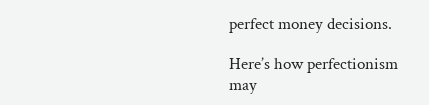perfect money decisions.

Here’s how perfectionism may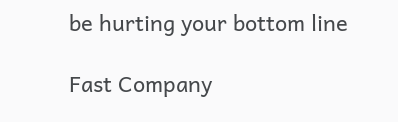be hurting your bottom line

Fast Company